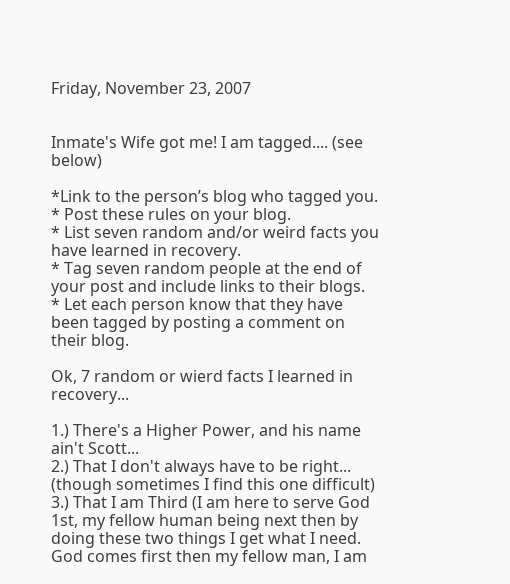Friday, November 23, 2007


Inmate's Wife got me! I am tagged.... (see below)

*Link to the person’s blog who tagged you.
* Post these rules on your blog.
* List seven random and/or weird facts you have learned in recovery.
* Tag seven random people at the end of your post and include links to their blogs.
* Let each person know that they have been tagged by posting a comment on their blog.

Ok, 7 random or wierd facts I learned in recovery...

1.) There's a Higher Power, and his name ain't Scott...
2.) That I don't always have to be right... (though sometimes I find this one difficult)
3.) That I am Third (I am here to serve God 1st, my fellow human being next then by doing these two things I get what I need. God comes first then my fellow man, I am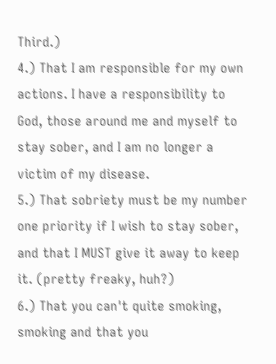Third.)
4.) That I am responsible for my own actions. I have a responsibility to God, those around me and myself to stay sober, and I am no longer a victim of my disease.
5.) That sobriety must be my number one priority if I wish to stay sober, and that I MUST give it away to keep it. (pretty freaky, huh?)
6.) That you can't quite smoking, smoking and that you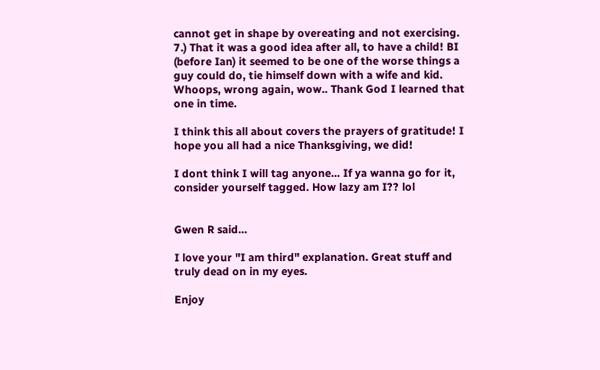cannot get in shape by overeating and not exercising.
7.) That it was a good idea after all, to have a child! BI (before Ian) it seemed to be one of the worse things a guy could do, tie himself down with a wife and kid. Whoops, wrong again, wow.. Thank God I learned that one in time.

I think this all about covers the prayers of gratitude! I hope you all had a nice Thanksgiving, we did!

I dont think I will tag anyone... If ya wanna go for it, consider yourself tagged. How lazy am I?? lol


Gwen R said...

I love your "I am third" explanation. Great stuff and truly dead on in my eyes.

Enjoy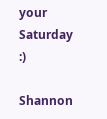your Saturday :)

Shannon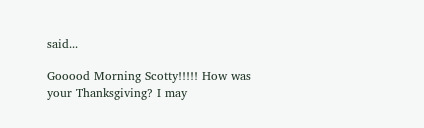said...

Gooood Morning Scotty!!!!! How was your Thanksgiving? I may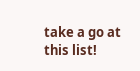take a go at this list!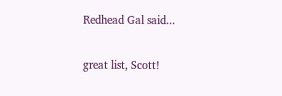Redhead Gal said...

great list, Scott!